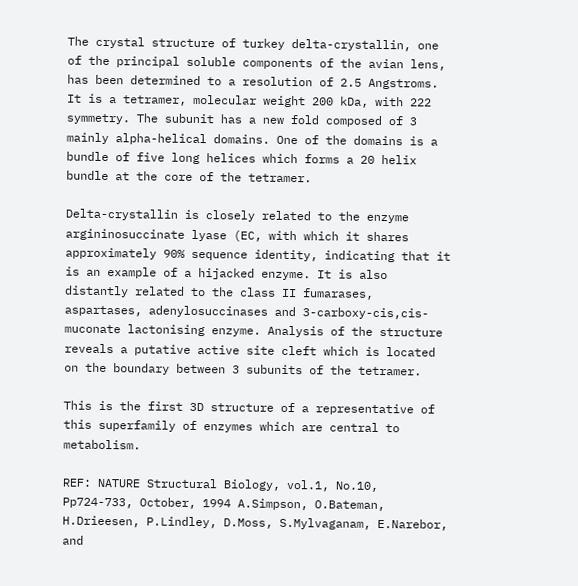The crystal structure of turkey delta-crystallin, one of the principal soluble components of the avian lens, has been determined to a resolution of 2.5 Angstroms. It is a tetramer, molecular weight 200 kDa, with 222 symmetry. The subunit has a new fold composed of 3 mainly alpha-helical domains. One of the domains is a bundle of five long helices which forms a 20 helix bundle at the core of the tetramer.

Delta-crystallin is closely related to the enzyme argininosuccinate lyase (EC, with which it shares approximately 90% sequence identity, indicating that it is an example of a hijacked enzyme. It is also distantly related to the class II fumarases, aspartases, adenylosuccinases and 3-carboxy-cis,cis-muconate lactonising enzyme. Analysis of the structure reveals a putative active site cleft which is located on the boundary between 3 subunits of the tetramer.

This is the first 3D structure of a representative of this superfamily of enzymes which are central to metabolism.

REF: NATURE Structural Biology, vol.1, No.10, Pp724-733, October, 1994 A.Simpson, O.Bateman, H.Drieesen, P.Lindley, D.Moss, S.Mylvaganam, E.Narebor, and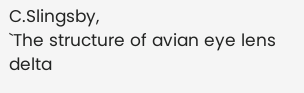C.Slingsby,
`The structure of avian eye lens delta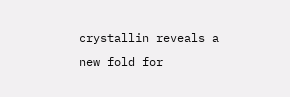crystallin reveals a new fold for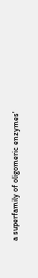a superfamily of oligomeric enzymes'